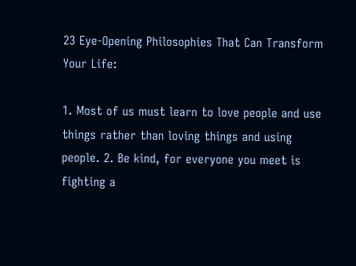23 Eye-Opening Philosophies That Can Transform Your Life:

1. Most of us must learn to love people and use things rather than loving things and using people. 2. Be kind, for everyone you meet is fighting a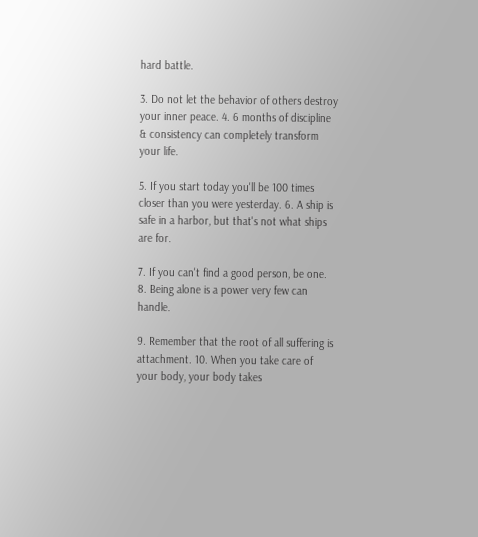hard battle.

3. Do not let the behavior of others destroy your inner peace. 4. 6 months of discipline & consistency can completely transform your life.

5. If you start today you'll be 100 times closer than you were yesterday. 6. A ship is safe in a harbor, but that's not what ships are for.

7. If you can't find a good person, be one. 8. Being alone is a power very few can handle.

9. Remember that the root of all suffering is attachment. 10. When you take care of your body, your body takes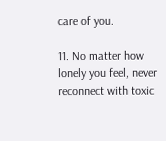care of you.

11. No matter how lonely you feel, never reconnect with toxic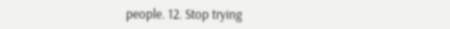people. 12. Stop trying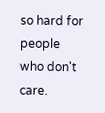so hard for people who don't care.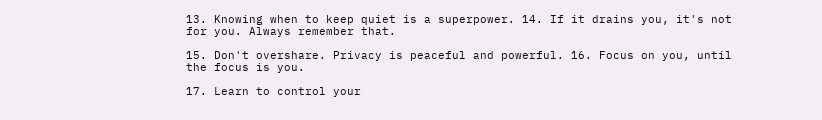13. Knowing when to keep quiet is a superpower. 14. If it drains you, it's not for you. Always remember that.

15. Don't overshare. Privacy is peaceful and powerful. 16. Focus on you, until the focus is you.

17. Learn to control your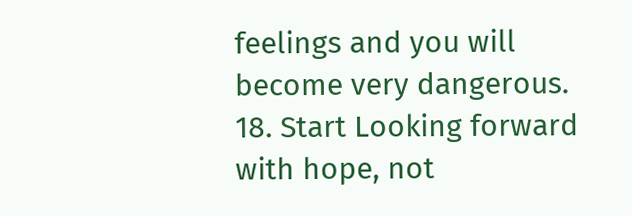feelings and you will become very dangerous. 18. Start Looking forward with hope, not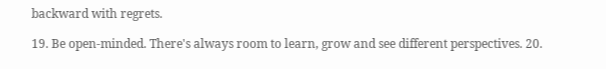backward with regrets.

19. Be open-minded. There's always room to learn, grow and see different perspectives. 20.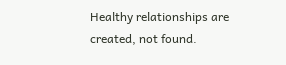Healthy relationships are created, not found.